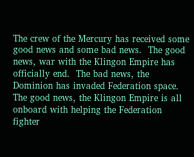The crew of the Mercury has received some good news and some bad news.  The good news, war with the Klingon Empire has officially end.  The bad news, the Dominion has invaded Federation space.  The good news, the Klingon Empire is all onboard with helping the Federation fighter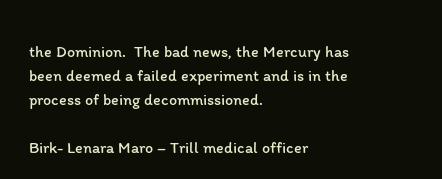the Dominion.  The bad news, the Mercury has been deemed a failed experiment and is in the process of being decommissioned.

Birk- Lenara Maro – Trill medical officer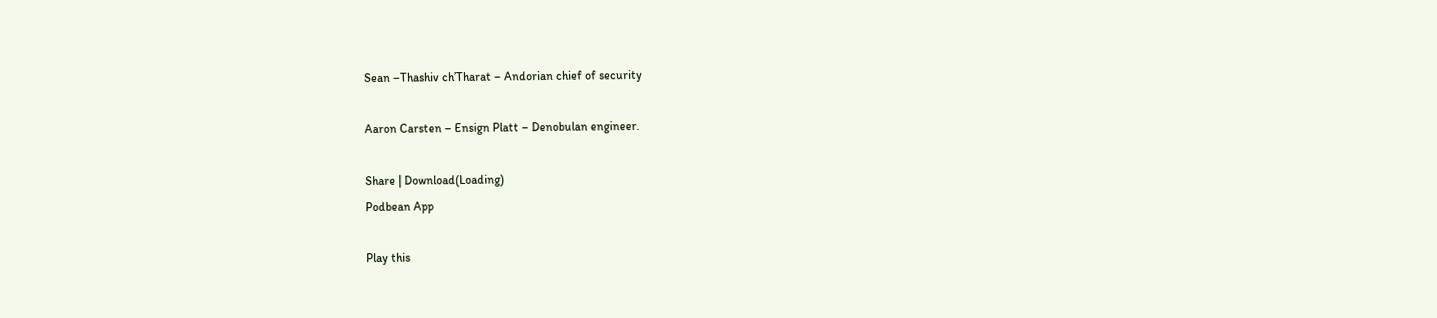Sean –Thashiv ch’Tharat – Andorian chief of security

Aaron Carsten – Ensign Platt – Denobulan engineer.

Share | Download(Loading)
Podbean App

Play this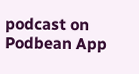podcast on Podbean App